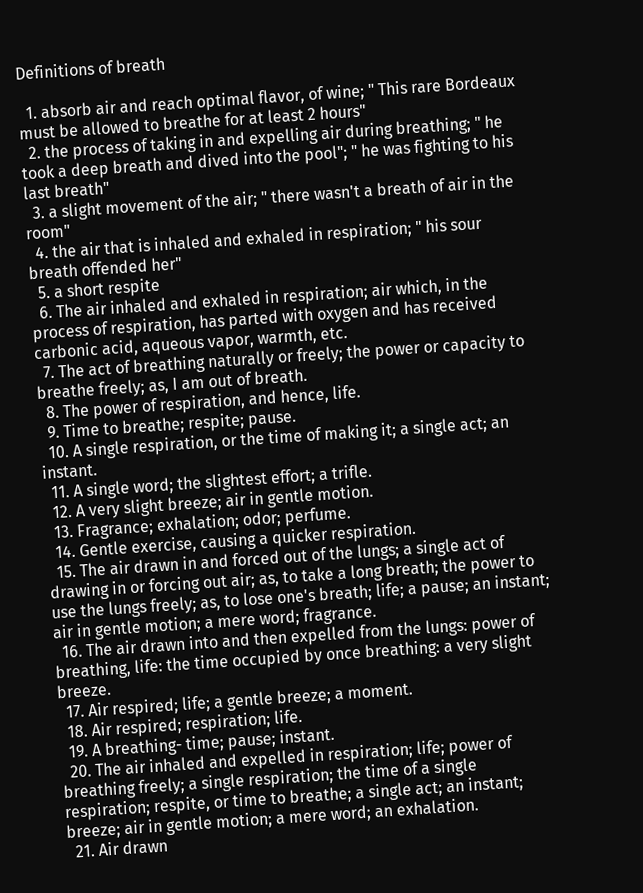Definitions of breath

  1. absorb air and reach optimal flavor, of wine; " This rare Bordeaux must be allowed to breathe for at least 2 hours"
  2. the process of taking in and expelling air during breathing; " he took a deep breath and dived into the pool"; " he was fighting to his last breath"
  3. a slight movement of the air; " there wasn't a breath of air in the room"
  4. the air that is inhaled and exhaled in respiration; " his sour breath offended her"
  5. a short respite
  6. The air inhaled and exhaled in respiration; air which, in the process of respiration, has parted with oxygen and has received carbonic acid, aqueous vapor, warmth, etc.
  7. The act of breathing naturally or freely; the power or capacity to breathe freely; as, I am out of breath.
  8. The power of respiration, and hence, life.
  9. Time to breathe; respite; pause.
  10. A single respiration, or the time of making it; a single act; an instant.
  11. A single word; the slightest effort; a trifle.
  12. A very slight breeze; air in gentle motion.
  13. Fragrance; exhalation; odor; perfume.
  14. Gentle exercise, causing a quicker respiration.
  15. The air drawn in and forced out of the lungs; a single act of drawing in or forcing out air; as, to take a long breath; the power to use the lungs freely; as, to lose one's breath; life; a pause; an instant; air in gentle motion; a mere word; fragrance.
  16. The air drawn into and then expelled from the lungs: power of breathing, life: the time occupied by once breathing: a very slight breeze.
  17. Air respired; life; a gentle breeze; a moment.
  18. Air respired; respiration; life.
  19. A breathing- time; pause; instant.
  20. The air inhaled and expelled in respiration; life; power of breathing freely; a single respiration; the time of a single respiration; respite, or time to breathe; a single act; an instant; breeze; air in gentle motion; a mere word; an exhalation.
  21. Air drawn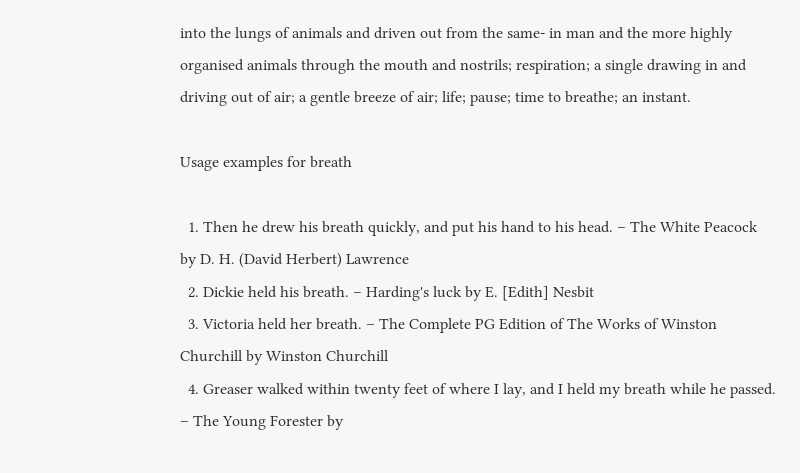into the lungs of animals and driven out from the same- in man and the more highly organised animals through the mouth and nostrils; respiration; a single drawing in and driving out of air; a gentle breeze of air; life; pause; time to breathe; an instant.

Usage examples for breath

  1. Then he drew his breath quickly, and put his hand to his head. – The White Peacock by D. H. (David Herbert) Lawrence
  2. Dickie held his breath. – Harding's luck by E. [Edith] Nesbit
  3. Victoria held her breath. – The Complete PG Edition of The Works of Winston Churchill by Winston Churchill
  4. Greaser walked within twenty feet of where I lay, and I held my breath while he passed. – The Young Forester by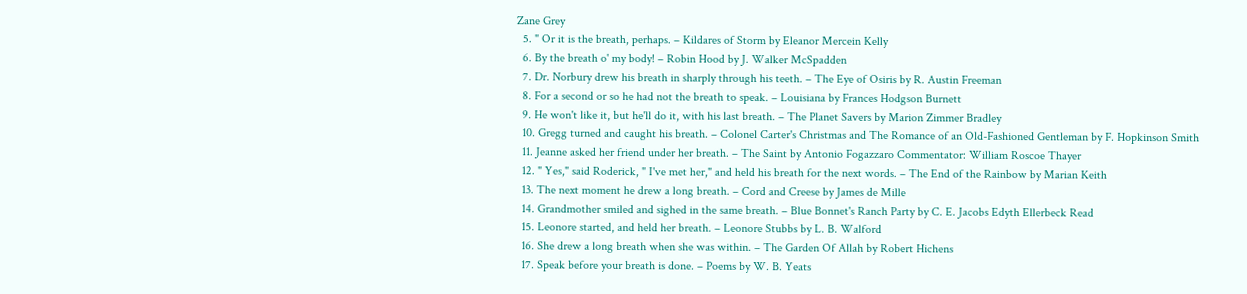Zane Grey
  5. " Or it is the breath, perhaps. – Kildares of Storm by Eleanor Mercein Kelly
  6. By the breath o' my body! – Robin Hood by J. Walker McSpadden
  7. Dr. Norbury drew his breath in sharply through his teeth. – The Eye of Osiris by R. Austin Freeman
  8. For a second or so he had not the breath to speak. – Louisiana by Frances Hodgson Burnett
  9. He won't like it, but he'll do it, with his last breath. – The Planet Savers by Marion Zimmer Bradley
  10. Gregg turned and caught his breath. – Colonel Carter's Christmas and The Romance of an Old-Fashioned Gentleman by F. Hopkinson Smith
  11. Jeanne asked her friend under her breath. – The Saint by Antonio Fogazzaro Commentator: William Roscoe Thayer
  12. " Yes," said Roderick, " I've met her," and held his breath for the next words. – The End of the Rainbow by Marian Keith
  13. The next moment he drew a long breath. – Cord and Creese by James de Mille
  14. Grandmother smiled and sighed in the same breath. – Blue Bonnet's Ranch Party by C. E. Jacobs Edyth Ellerbeck Read
  15. Leonore started, and held her breath. – Leonore Stubbs by L. B. Walford
  16. She drew a long breath when she was within. – The Garden Of Allah by Robert Hichens
  17. Speak before your breath is done. – Poems by W. B. Yeats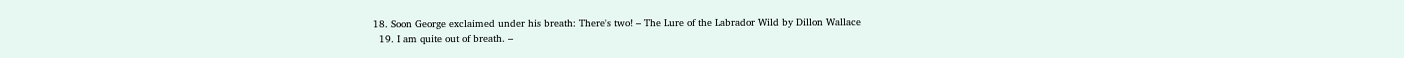18. Soon George exclaimed under his breath: There's two! – The Lure of the Labrador Wild by Dillon Wallace
  19. I am quite out of breath. –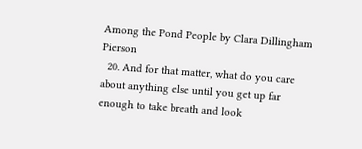Among the Pond People by Clara Dillingham Pierson
  20. And for that matter, what do you care about anything else until you get up far enough to take breath and look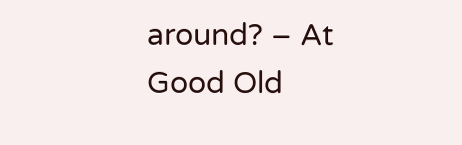around? – At Good Old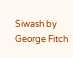Siwash by George Fitch